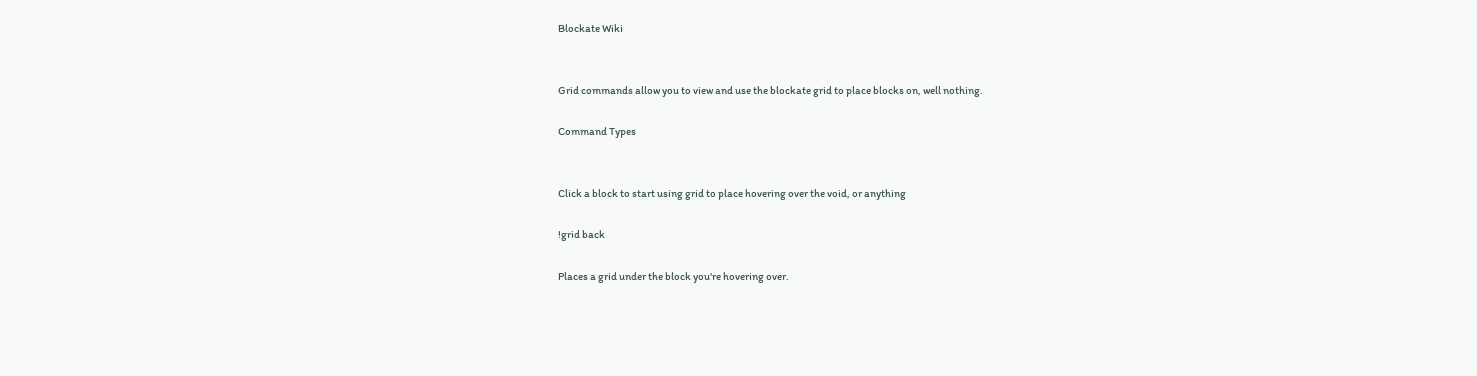Blockate Wiki


Grid commands allow you to view and use the blockate grid to place blocks on, well nothing.

Command Types


Click a block to start using grid to place hovering over the void, or anything

!grid back

Places a grid under the block you're hovering over.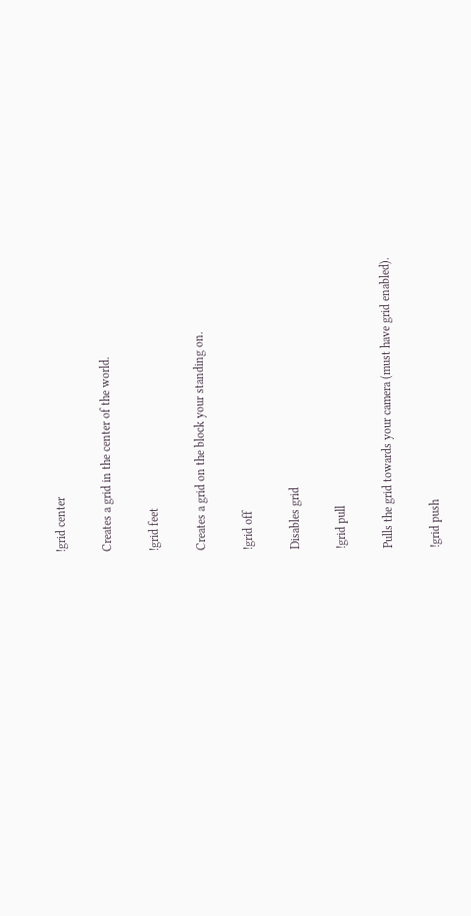!grid center

Creates a grid in the center of the world.

!grid feet

Creates a grid on the block your standing on.

!grid off

Disables grid

!grid pull

Pulls the grid towards your camera (must have grid enabled).

!grid push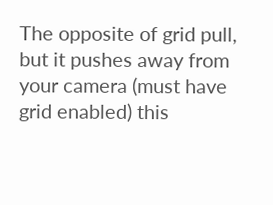The opposite of grid pull, but it pushes away from your camera (must have grid enabled) this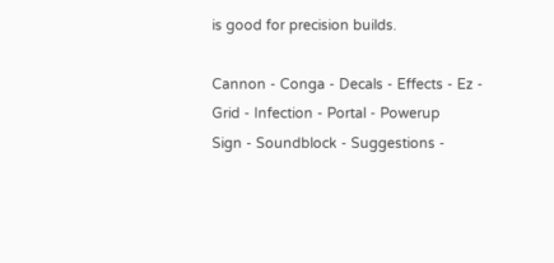is good for precision builds.

Cannon - Conga - Decals - Effects - Ez - Grid - Infection - Portal - Powerup
Sign - Soundblock - Suggestions -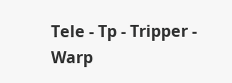Tele - Tp - Tripper - Warp